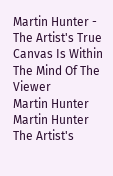Martin Hunter - The Artist's True Canvas Is Within The Mind Of The Viewer
Martin Hunter Martin Hunter
The Artist's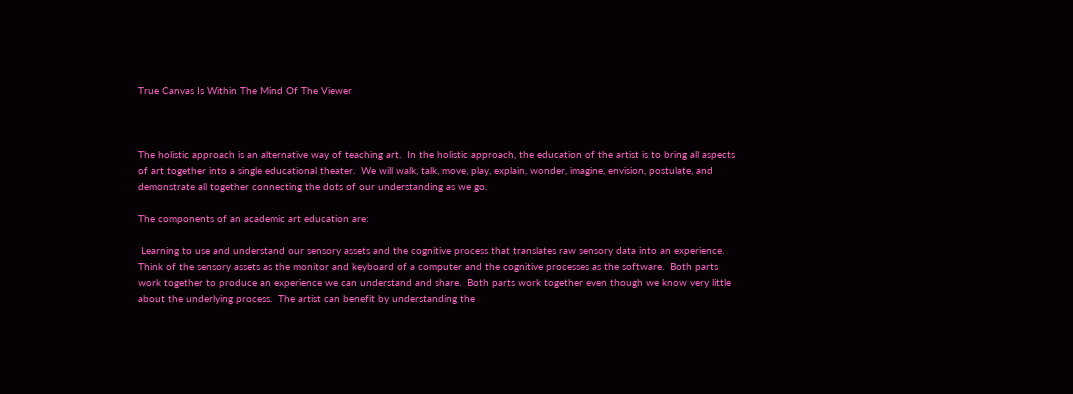True Canvas Is Within The Mind Of The Viewer



The holistic approach is an alternative way of teaching art.  In the holistic approach, the education of the artist is to bring all aspects of art together into a single educational theater.  We will walk, talk, move, play, explain, wonder, imagine, envision, postulate, and demonstrate all together connecting the dots of our understanding as we go.

The components of an academic art education are:

 Learning to use and understand our sensory assets and the cognitive process that translates raw sensory data into an experience.   Think of the sensory assets as the monitor and keyboard of a computer and the cognitive processes as the software.  Both parts work together to produce an experience we can understand and share.  Both parts work together even though we know very little about the underlying process.  The artist can benefit by understanding the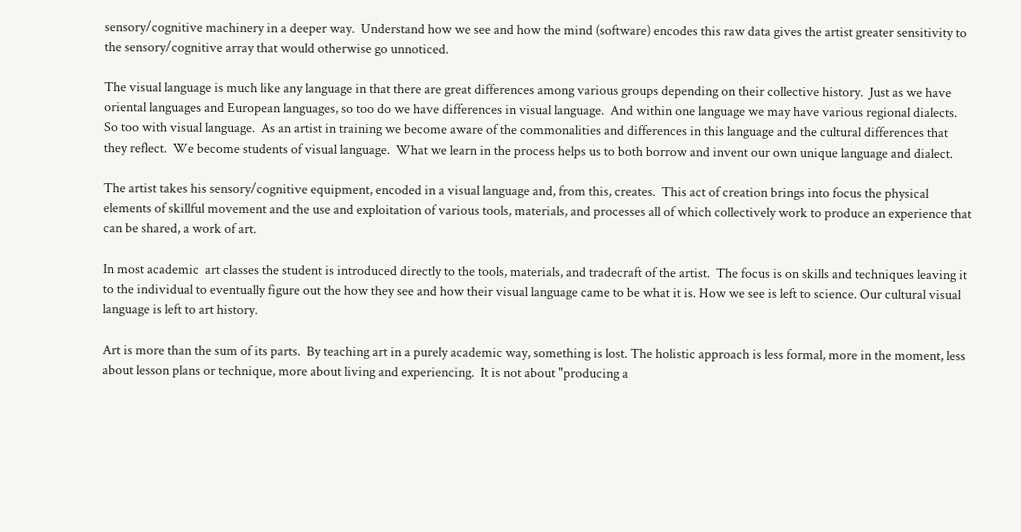sensory/cognitive machinery in a deeper way.  Understand how we see and how the mind (software) encodes this raw data gives the artist greater sensitivity to the sensory/cognitive array that would otherwise go unnoticed.

The visual language is much like any language in that there are great differences among various groups depending on their collective history.  Just as we have oriental languages and European languages, so too do we have differences in visual language.  And within one language we may have various regional dialects.  So too with visual language.  As an artist in training we become aware of the commonalities and differences in this language and the cultural differences that they reflect.  We become students of visual language.  What we learn in the process helps us to both borrow and invent our own unique language and dialect.

The artist takes his sensory/cognitive equipment, encoded in a visual language and, from this, creates.  This act of creation brings into focus the physical elements of skillful movement and the use and exploitation of various tools, materials, and processes all of which collectively work to produce an experience that can be shared, a work of art.

In most academic  art classes the student is introduced directly to the tools, materials, and tradecraft of the artist.  The focus is on skills and techniques leaving it to the individual to eventually figure out the how they see and how their visual language came to be what it is. How we see is left to science. Our cultural visual language is left to art history.

Art is more than the sum of its parts.  By teaching art in a purely academic way, something is lost. The holistic approach is less formal, more in the moment, less about lesson plans or technique, more about living and experiencing.  It is not about "producing a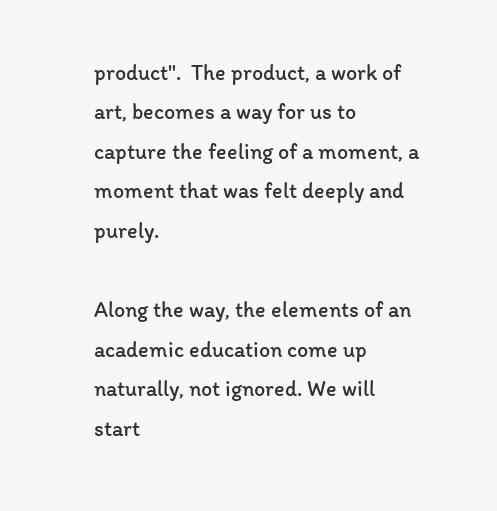product".  The product, a work of art, becomes a way for us to capture the feeling of a moment, a moment that was felt deeply and purely.

Along the way, the elements of an academic education come up naturally, not ignored. We will start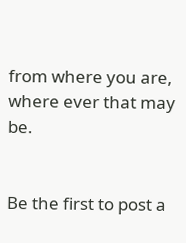from where you are, where ever that may be.


Be the first to post a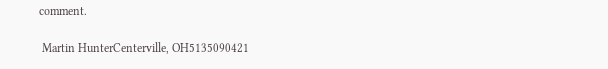comment.

 Martin HunterCenterville, OH5135090421